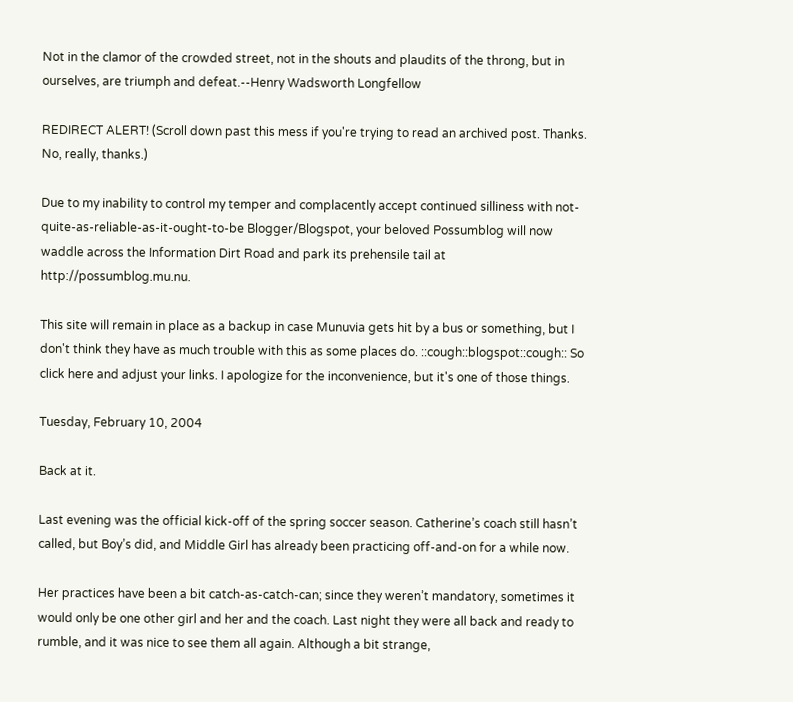Not in the clamor of the crowded street, not in the shouts and plaudits of the throng, but in ourselves, are triumph and defeat.--Henry Wadsworth Longfellow

REDIRECT ALERT! (Scroll down past this mess if you're trying to read an archived post. Thanks. No, really, thanks.)

Due to my inability to control my temper and complacently accept continued silliness with not-quite-as-reliable-as-it-ought-to-be Blogger/Blogspot, your beloved Possumblog will now waddle across the Information Dirt Road and park its prehensile tail at http://possumblog.mu.nu.

This site will remain in place as a backup in case Munuvia gets hit by a bus or something, but I don't think they have as much trouble with this as some places do. ::cough::blogspot::cough:: So click here and adjust your links. I apologize for the inconvenience, but it's one of those things.

Tuesday, February 10, 2004

Back at it.

Last evening was the official kick-off of the spring soccer season. Catherine’s coach still hasn’t called, but Boy’s did, and Middle Girl has already been practicing off-and-on for a while now.

Her practices have been a bit catch-as-catch-can; since they weren’t mandatory, sometimes it would only be one other girl and her and the coach. Last night they were all back and ready to rumble, and it was nice to see them all again. Although a bit strange,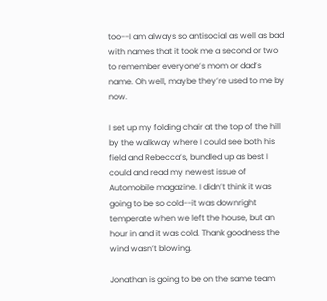too--I am always so antisocial as well as bad with names that it took me a second or two to remember everyone’s mom or dad’s name. Oh well, maybe they’re used to me by now.

I set up my folding chair at the top of the hill by the walkway where I could see both his field and Rebecca’s, bundled up as best I could and read my newest issue of Automobile magazine. I didn’t think it was going to be so cold--it was downright temperate when we left the house, but an hour in and it was cold. Thank goodness the wind wasn’t blowing.

Jonathan is going to be on the same team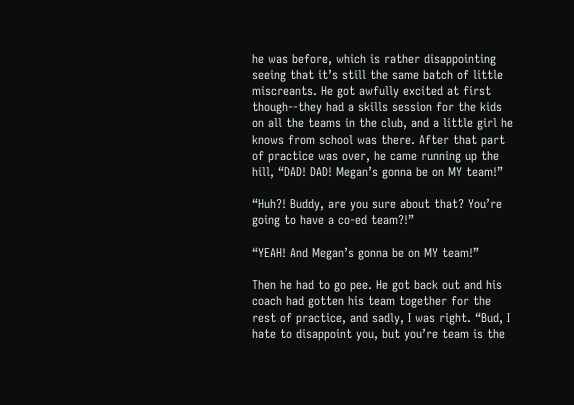he was before, which is rather disappointing seeing that it’s still the same batch of little miscreants. He got awfully excited at first though--they had a skills session for the kids on all the teams in the club, and a little girl he knows from school was there. After that part of practice was over, he came running up the hill, “DAD! DAD! Megan’s gonna be on MY team!”

“Huh?! Buddy, are you sure about that? You’re going to have a co-ed team?!”

“YEAH! And Megan’s gonna be on MY team!”

Then he had to go pee. He got back out and his coach had gotten his team together for the rest of practice, and sadly, I was right. “Bud, I hate to disappoint you, but you’re team is the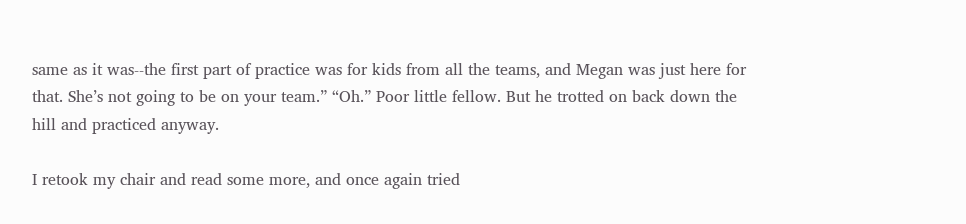same as it was--the first part of practice was for kids from all the teams, and Megan was just here for that. She’s not going to be on your team.” “Oh.” Poor little fellow. But he trotted on back down the hill and practiced anyway.

I retook my chair and read some more, and once again tried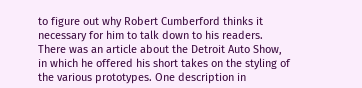to figure out why Robert Cumberford thinks it necessary for him to talk down to his readers. There was an article about the Detroit Auto Show, in which he offered his short takes on the styling of the various prototypes. One description in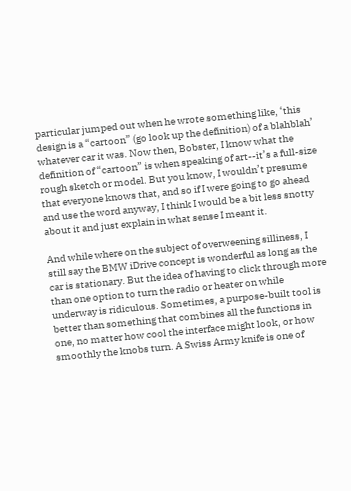particular jumped out when he wrote something like, ‘this design is a “cartoon” (go look up the definition) of a blahblah’ whatever car it was. Now then, Bobster, I know what the definition of “cartoon” is when speaking of art--it’s a full-size rough sketch or model. But you know, I wouldn’t presume that everyone knows that, and so if I were going to go ahead and use the word anyway, I think I would be a bit less snotty about it and just explain in what sense I meant it.

And while where on the subject of overweening silliness, I still say the BMW iDrive concept is wonderful as long as the car is stationary. But the idea of having to click through more than one option to turn the radio or heater on while underway is ridiculous. Sometimes, a purpose-built tool is better than something that combines all the functions in one, no matter how cool the interface might look, or how smoothly the knobs turn. A Swiss Army knife is one of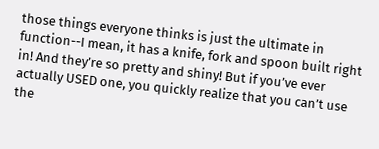those things everyone thinks is just the ultimate in function--I mean, it has a knife, fork and spoon built right in! And they’re so pretty and shiny! But if you’ve ever actually USED one, you quickly realize that you can’t use the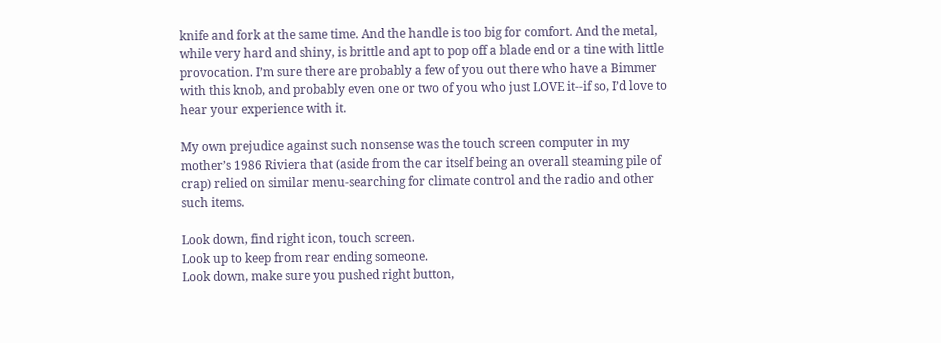knife and fork at the same time. And the handle is too big for comfort. And the metal, while very hard and shiny, is brittle and apt to pop off a blade end or a tine with little provocation. I’m sure there are probably a few of you out there who have a Bimmer with this knob, and probably even one or two of you who just LOVE it--if so, I’d love to hear your experience with it.

My own prejudice against such nonsense was the touch screen computer in my mother’s 1986 Riviera that (aside from the car itself being an overall steaming pile of crap) relied on similar menu-searching for climate control and the radio and other such items.

Look down, find right icon, touch screen.
Look up to keep from rear ending someone.
Look down, make sure you pushed right button,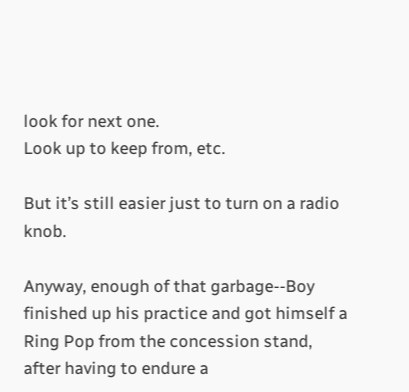look for next one.
Look up to keep from, etc.

But it’s still easier just to turn on a radio knob.

Anyway, enough of that garbage--Boy finished up his practice and got himself a Ring Pop from the concession stand, after having to endure a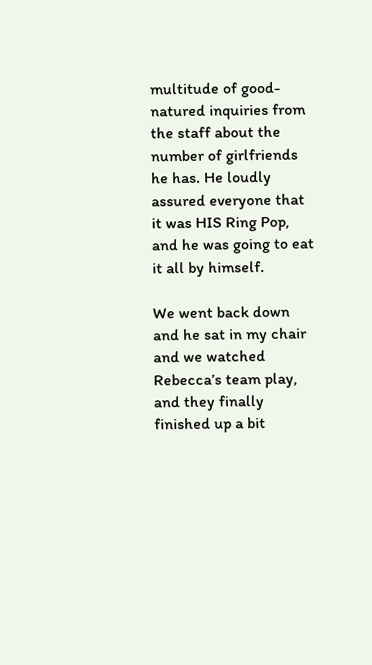multitude of good-natured inquiries from the staff about the number of girlfriends he has. He loudly assured everyone that it was HIS Ring Pop, and he was going to eat it all by himself.

We went back down and he sat in my chair and we watched Rebecca’s team play, and they finally finished up a bit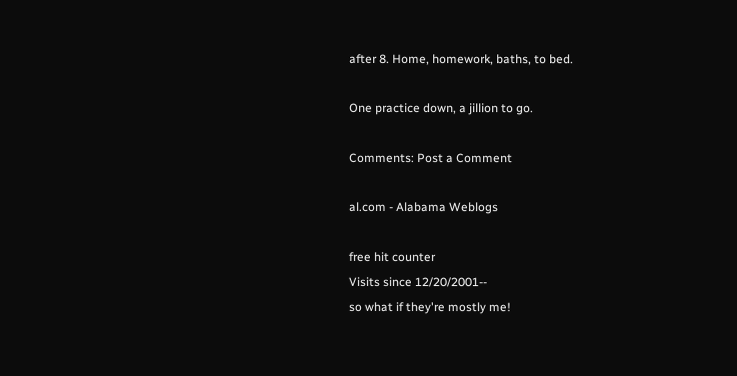after 8. Home, homework, baths, to bed.

One practice down, a jillion to go.

Comments: Post a Comment

al.com - Alabama Weblogs

free hit counter
Visits since 12/20/2001--
so what if they're mostly me!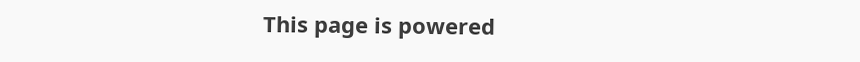This page is powered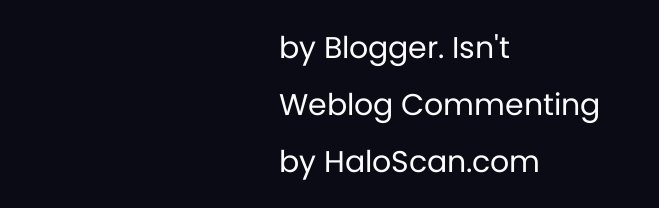by Blogger. Isn't
Weblog Commenting by HaloScan.com